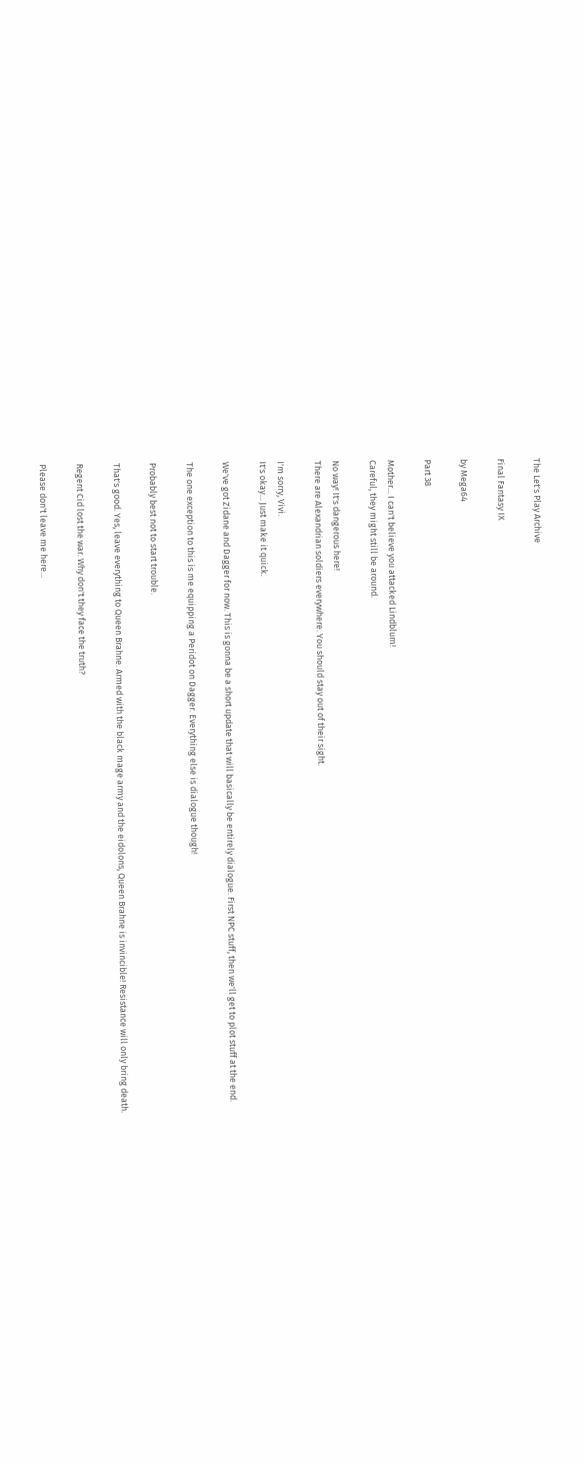The Let's Play Archive

Final Fantasy IX

by Mega64

Part 38

Mother... I can't believe you attacked Lindblum!
Careful, they might still be around.

No way! It's dangerous here!
There are Alexandrian soldiers everywhere. You should stay out of their sight.

I'm sorry, Vivi.
It's okay... Just make it quick.

We've got Zidane and Dagger for now. This is gonna be a short update that will basically be entirely dialogue. First NPC stuff, then we'll get to plot stuff at the end.

The one exception to this is me equipping a Peridot on Dagger. Everything else is dialogue though!

Probably best not to start trouble.

That's good. Yes, leave everything to Queen Brahne. Armed with the black mage army and the eidolons, Queen Brahne is invincible! Resistance will only bring death.

Regent Cid lost the war. Why don't they face the truth?

Please don't leave me here...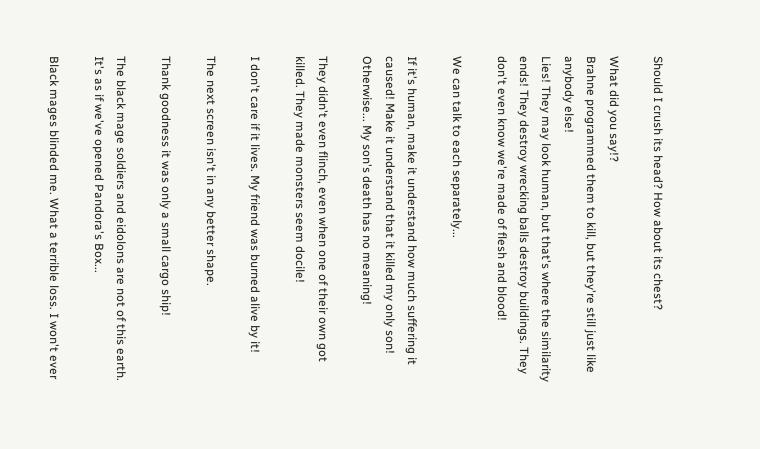Should I crush its head? How about its chest?

What did you say!?
Brahne programmed them to kill, but they're still just like anybody else!
Lies! They may look human, but that's where the similarity ends! They destroy wrecking balls destroy buildings. They don't even know we're made of flesh and blood!

We can talk to each separately...

If it's human, make it understand how much suffering it caused! Make it understand that it killed my only son! Otherwise... My son's death has no meaning!

They didn't even flinch, even when one of their own got killed. They made monsters seem docile!

I don't care if it lives. My friend was burned alive by it!

The next screen isn't in any better shape.

Thank goodness it was only a small cargo ship!

The black mage soldiers and eidolons are not of this earth. It's as if we've opened Pandora's Box...

Black mages blinded me. What a terrible loss. I won't ever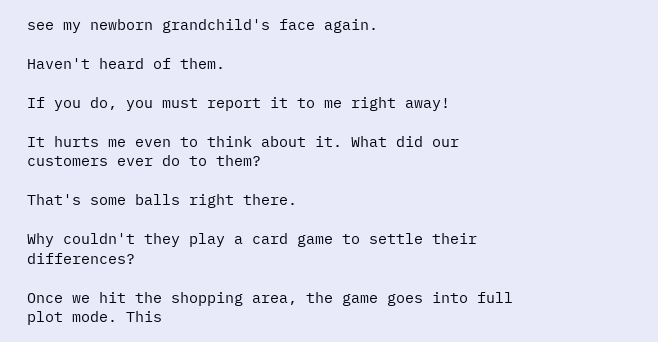see my newborn grandchild's face again.

Haven't heard of them.

If you do, you must report it to me right away!

It hurts me even to think about it. What did our customers ever do to them?

That's some balls right there.

Why couldn't they play a card game to settle their differences?

Once we hit the shopping area, the game goes into full plot mode. This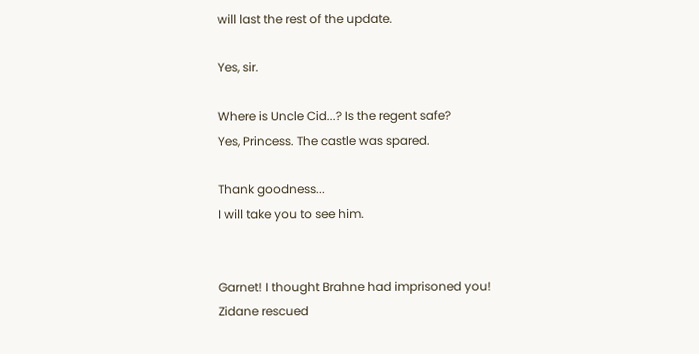will last the rest of the update.

Yes, sir.

Where is Uncle Cid...? Is the regent safe?
Yes, Princess. The castle was spared.

Thank goodness...
I will take you to see him.


Garnet! I thought Brahne had imprisoned you!
Zidane rescued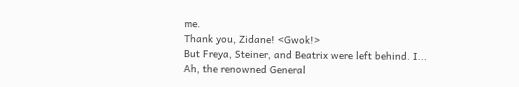me.
Thank you, Zidane! <Gwok!>
But Freya, Steiner, and Beatrix were left behind. I...
Ah, the renowned General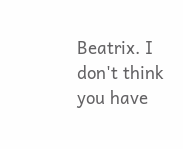Beatrix. I don't think you have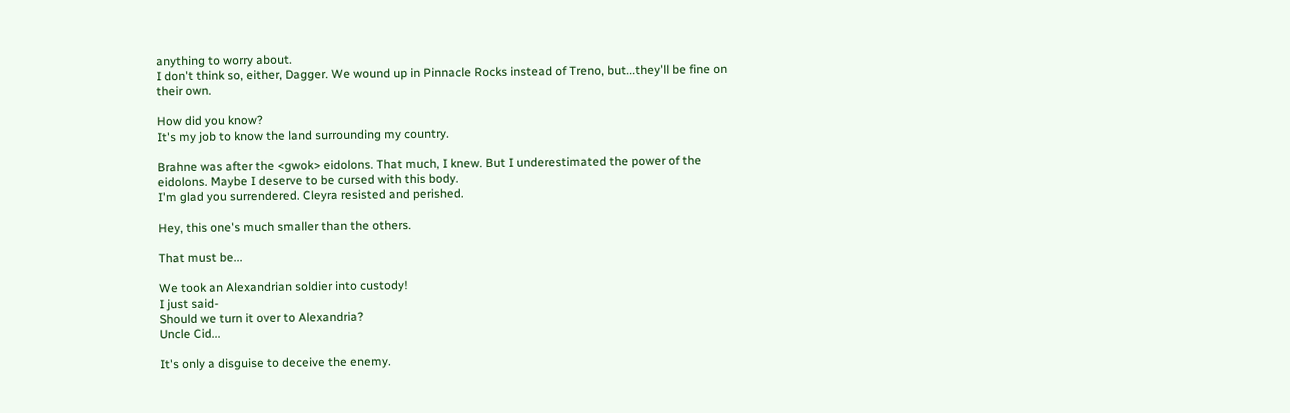anything to worry about.
I don't think so, either, Dagger. We wound up in Pinnacle Rocks instead of Treno, but...they'll be fine on their own.

How did you know?
It's my job to know the land surrounding my country.

Brahne was after the <gwok> eidolons. That much, I knew. But I underestimated the power of the eidolons. Maybe I deserve to be cursed with this body.
I'm glad you surrendered. Cleyra resisted and perished.

Hey, this one's much smaller than the others.

That must be...

We took an Alexandrian soldier into custody!
I just said-
Should we turn it over to Alexandria?
Uncle Cid...

It's only a disguise to deceive the enemy.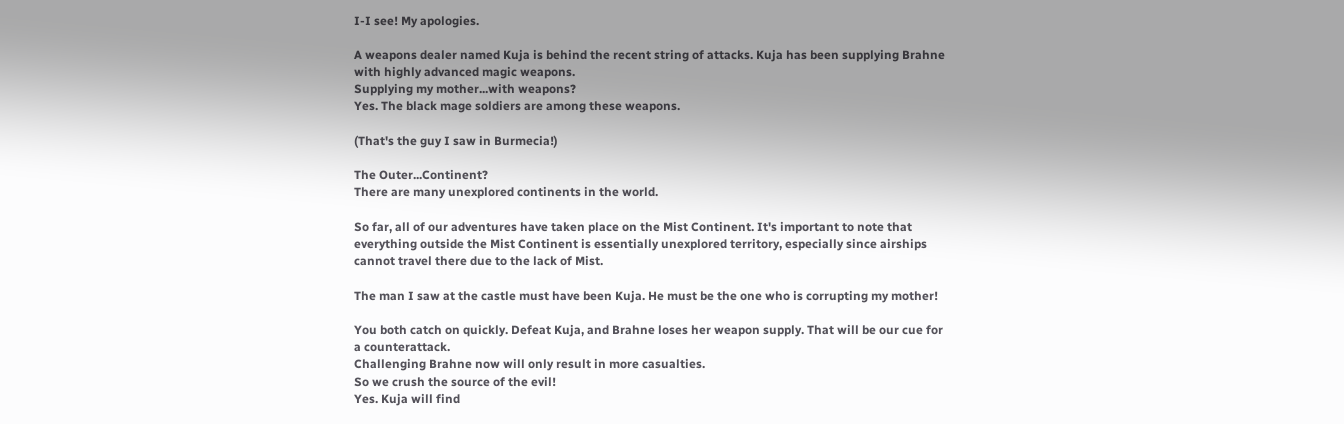I-I see! My apologies.

A weapons dealer named Kuja is behind the recent string of attacks. Kuja has been supplying Brahne with highly advanced magic weapons.
Supplying my mother...with weapons?
Yes. The black mage soldiers are among these weapons.

(That's the guy I saw in Burmecia!)

The Outer...Continent?
There are many unexplored continents in the world.

So far, all of our adventures have taken place on the Mist Continent. It's important to note that everything outside the Mist Continent is essentially unexplored territory, especially since airships cannot travel there due to the lack of Mist.

The man I saw at the castle must have been Kuja. He must be the one who is corrupting my mother!

You both catch on quickly. Defeat Kuja, and Brahne loses her weapon supply. That will be our cue for a counterattack.
Challenging Brahne now will only result in more casualties.
So we crush the source of the evil!
Yes. Kuja will find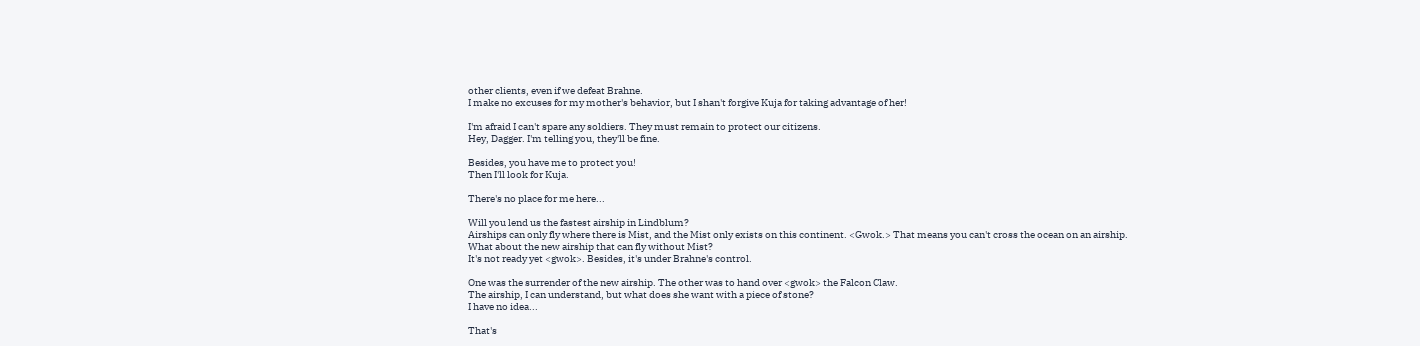other clients, even if we defeat Brahne.
I make no excuses for my mother's behavior, but I shan't forgive Kuja for taking advantage of her!

I'm afraid I can't spare any soldiers. They must remain to protect our citizens.
Hey, Dagger. I'm telling you, they'll be fine.

Besides, you have me to protect you!
Then I'll look for Kuja.

There's no place for me here...

Will you lend us the fastest airship in Lindblum?
Airships can only fly where there is Mist, and the Mist only exists on this continent. <Gwok.> That means you can't cross the ocean on an airship.
What about the new airship that can fly without Mist?
It's not ready yet <gwok>. Besides, it's under Brahne's control.

One was the surrender of the new airship. The other was to hand over <gwok> the Falcon Claw.
The airship, I can understand, but what does she want with a piece of stone?
I have no idea...

That's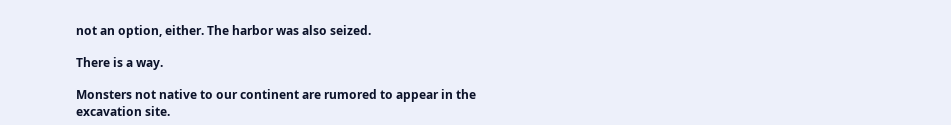not an option, either. The harbor was also seized.

There is a way.

Monsters not native to our continent are rumored to appear in the excavation site.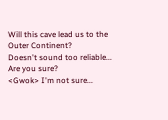Will this cave lead us to the Outer Continent?
Doesn't sound too reliable... Are you sure?
<Gwok> I'm not sure...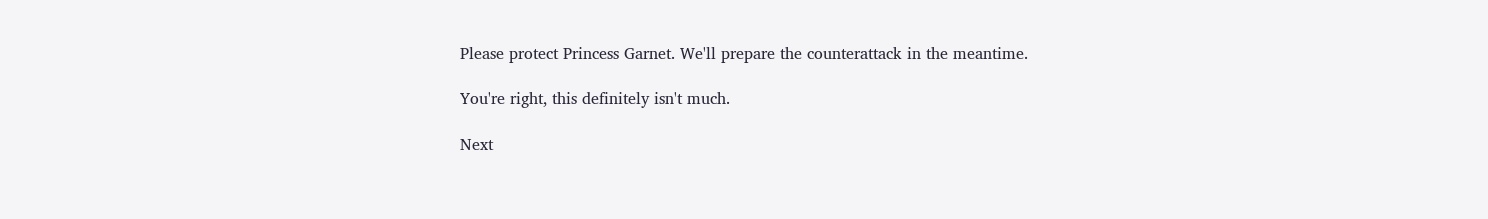Please protect Princess Garnet. We'll prepare the counterattack in the meantime.

You're right, this definitely isn't much.

Next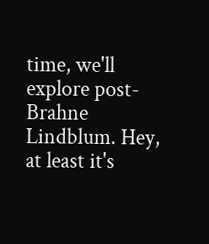time, we'll explore post-Brahne Lindblum. Hey, at least it's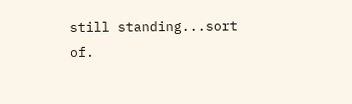still standing...sort of.